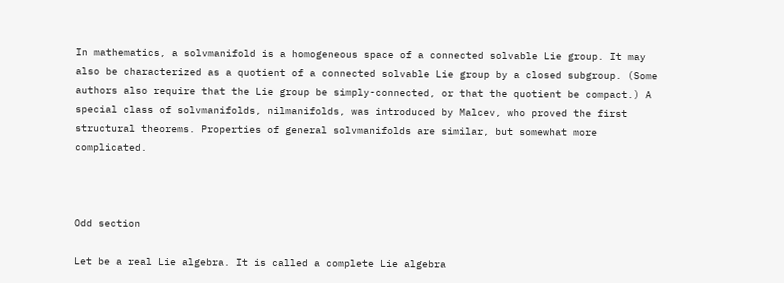In mathematics, a solvmanifold is a homogeneous space of a connected solvable Lie group. It may also be characterized as a quotient of a connected solvable Lie group by a closed subgroup. (Some authors also require that the Lie group be simply-connected, or that the quotient be compact.) A special class of solvmanifolds, nilmanifolds, was introduced by Malcev, who proved the first structural theorems. Properties of general solvmanifolds are similar, but somewhat more complicated.



Odd section

Let be a real Lie algebra. It is called a complete Lie algebra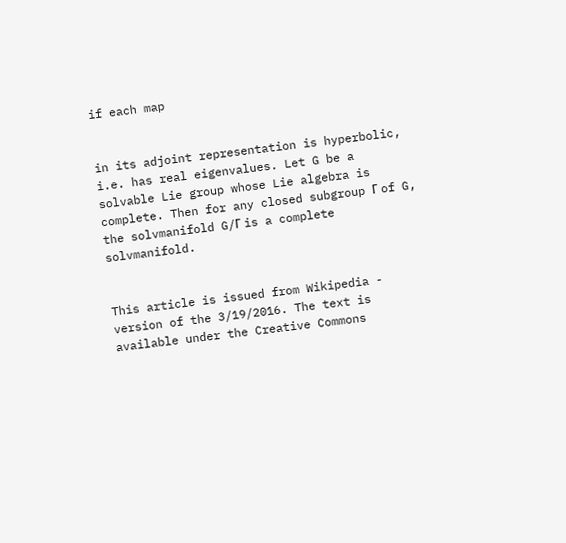if each map


in its adjoint representation is hyperbolic, i.e. has real eigenvalues. Let G be a solvable Lie group whose Lie algebra is complete. Then for any closed subgroup Γ of G, the solvmanifold G/Γ is a complete solvmanifold.


This article is issued from Wikipedia - version of the 3/19/2016. The text is available under the Creative Commons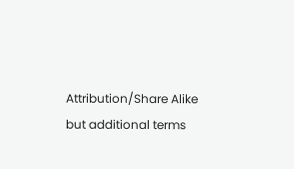Attribution/Share Alike but additional terms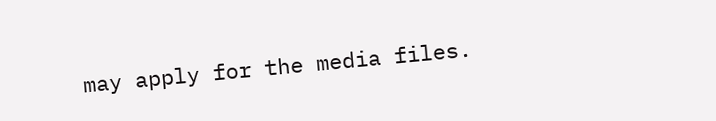may apply for the media files.